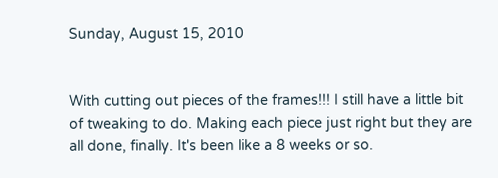Sunday, August 15, 2010


With cutting out pieces of the frames!!! I still have a little bit of tweaking to do. Making each piece just right but they are all done, finally. It's been like a 8 weeks or so.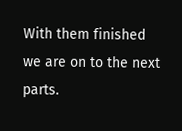With them finished we are on to the next parts.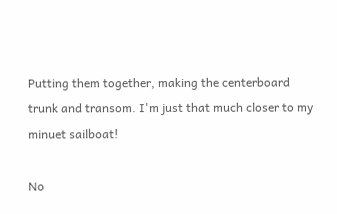Putting them together, making the centerboard trunk and transom. I'm just that much closer to my minuet sailboat!

No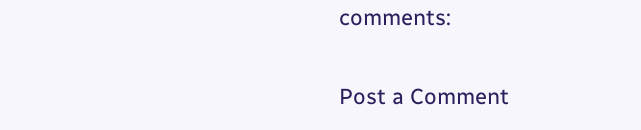comments:

Post a Comment